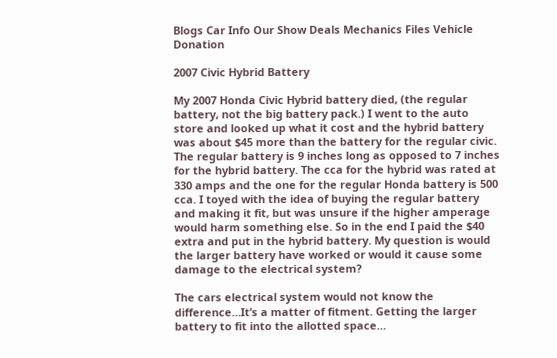Blogs Car Info Our Show Deals Mechanics Files Vehicle Donation

2007 Civic Hybrid Battery

My 2007 Honda Civic Hybrid battery died, (the regular battery, not the big battery pack.) I went to the auto store and looked up what it cost and the hybrid battery was about $45 more than the battery for the regular civic. The regular battery is 9 inches long as opposed to 7 inches for the hybrid battery. The cca for the hybrid was rated at 330 amps and the one for the regular Honda battery is 500 cca. I toyed with the idea of buying the regular battery and making it fit, but was unsure if the higher amperage would harm something else. So in the end I paid the $40 extra and put in the hybrid battery. My question is would the larger battery have worked or would it cause some damage to the electrical system?

The cars electrical system would not know the difference…It’s a matter of fitment. Getting the larger battery to fit into the allotted space…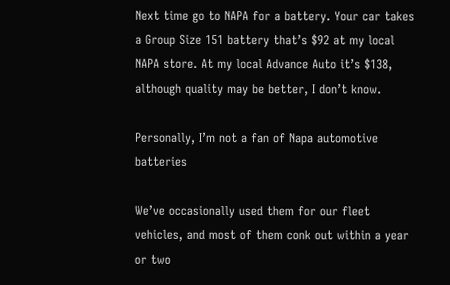Next time go to NAPA for a battery. Your car takes a Group Size 151 battery that’s $92 at my local NAPA store. At my local Advance Auto it’s $138, although quality may be better, I don’t know.

Personally, I’m not a fan of Napa automotive batteries

We’ve occasionally used them for our fleet vehicles, and most of them conk out within a year or two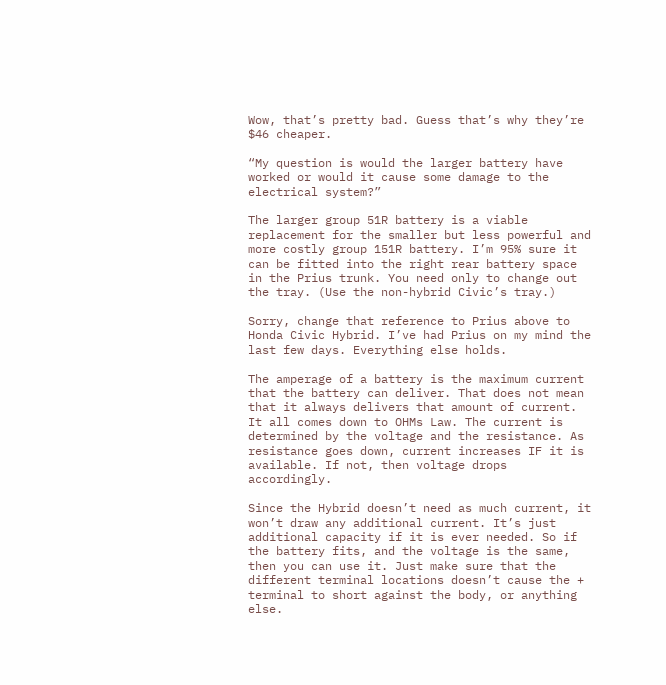Wow, that’s pretty bad. Guess that’s why they’re $46 cheaper.

“My question is would the larger battery have worked or would it cause some damage to the electrical system?”

The larger group 51R battery is a viable replacement for the smaller but less powerful and more costly group 151R battery. I’m 95% sure it can be fitted into the right rear battery space in the Prius trunk. You need only to change out the tray. (Use the non-hybrid Civic’s tray.)

Sorry, change that reference to Prius above to Honda Civic Hybrid. I’ve had Prius on my mind the last few days. Everything else holds.

The amperage of a battery is the maximum current that the battery can deliver. That does not mean that it always delivers that amount of current. It all comes down to OHMs Law. The current is determined by the voltage and the resistance. As resistance goes down, current increases IF it is available. If not, then voltage drops accordingly.

Since the Hybrid doesn’t need as much current, it won’t draw any additional current. It’s just additional capacity if it is ever needed. So if the battery fits, and the voltage is the same, then you can use it. Just make sure that the different terminal locations doesn’t cause the + terminal to short against the body, or anything else.